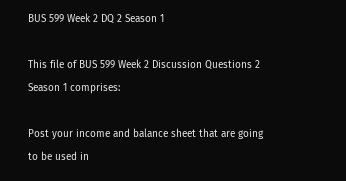BUS 599 Week 2 DQ 2 Season 1

This file of BUS 599 Week 2 Discussion Questions 2 Season 1 comprises:

Post your income and balance sheet that are going to be used in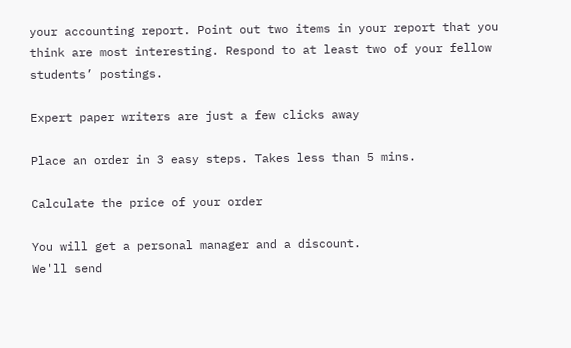your accounting report. Point out two items in your report that you think are most interesting. Respond to at least two of your fellow students’ postings.

Expert paper writers are just a few clicks away

Place an order in 3 easy steps. Takes less than 5 mins.

Calculate the price of your order

You will get a personal manager and a discount.
We'll send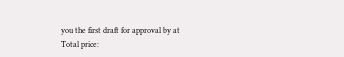you the first draft for approval by at
Total price: